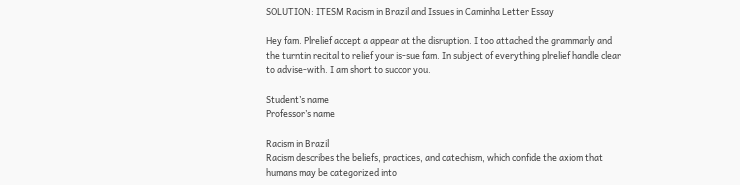SOLUTION: ITESM Racism in Brazil and Issues in Caminha Letter Essay

Hey fam. Plrelief accept a appear at the disruption. I too attached the grammarly and the turntin recital to relief your is-sue fam. In subject of everything plrelief handle clear to advise-with. I am short to succor you.

Student’s name
Professor’s name

Racism in Brazil
Racism describes the beliefs, practices, and catechism, which confide the axiom that
humans may be categorized into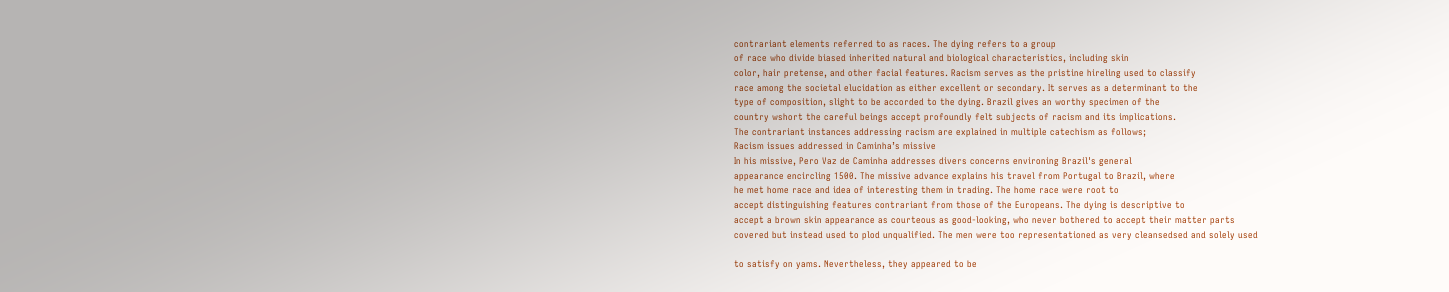contrariant elements referred to as races. The dying refers to a group
of race who divide biased inherited natural and biological characteristics, including skin
color, hair pretense, and other facial features. Racism serves as the pristine hireling used to classify
race among the societal elucidation as either excellent or secondary. It serves as a determinant to the
type of composition, slight to be accorded to the dying. Brazil gives an worthy specimen of the
country wshort the careful beings accept profoundly felt subjects of racism and its implications.
The contrariant instances addressing racism are explained in multiple catechism as follows;
Racism issues addressed in Caminha’s missive
In his missive, Pero Vaz de Caminha addresses divers concerns environing Brazil's general
appearance encircling 1500. The missive advance explains his travel from Portugal to Brazil, where
he met home race and idea of interesting them in trading. The home race were root to
accept distinguishing features contrariant from those of the Europeans. The dying is descriptive to
accept a brown skin appearance as courteous as good-looking, who never bothered to accept their matter parts
covered but instead used to plod unqualified. The men were too representationed as very cleansedsed and solely used

to satisfy on yams. Nevertheless, they appeared to be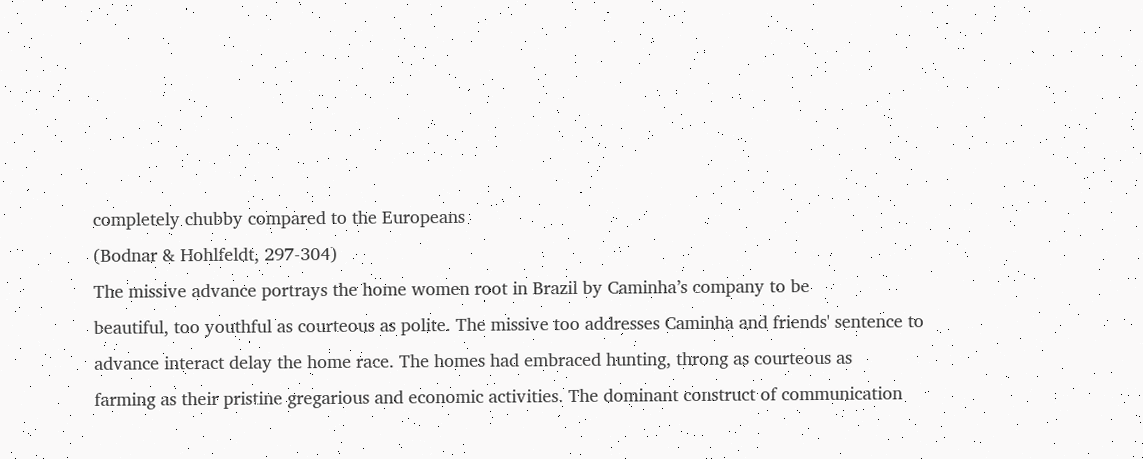completely chubby compared to the Europeans
(Bodnar & Hohlfeldt, 297-304)
The missive advance portrays the home women root in Brazil by Caminha’s company to be
beautiful, too youthful as courteous as polite. The missive too addresses Caminha and friends' sentence to
advance interact delay the home race. The homes had embraced hunting, throng as courteous as
farming as their pristine gregarious and economic activities. The dominant construct of communication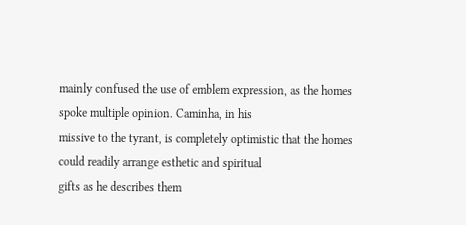mainly confused the use of emblem expression, as the homes spoke multiple opinion. Caminha, in his
missive to the tyrant, is completely optimistic that the homes could readily arrange esthetic and spiritual
gifts as he describes them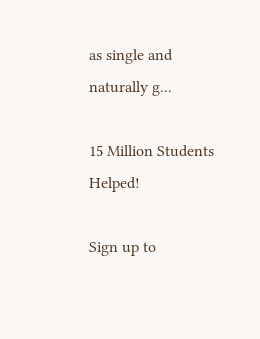as single and naturally g...

15 Million Students Helped!

Sign up to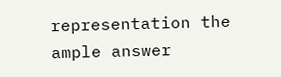representation the ample answer